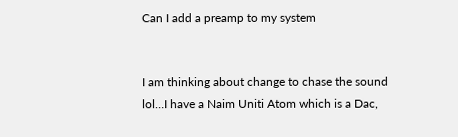Can I add a preamp to my system


I am thinking about change to chase the sound lol…I have a Naim Uniti Atom which is a Dac,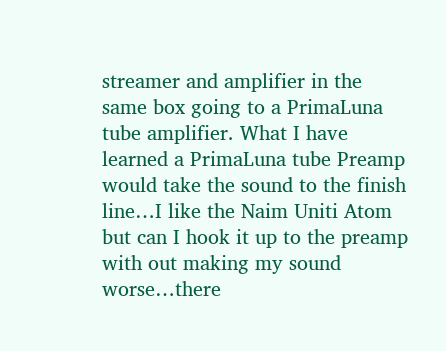streamer and amplifier in the same box going to a PrimaLuna tube amplifier. What I have learned a PrimaLuna tube Preamp would take the sound to the finish line…I like the Naim Uniti Atom but can I hook it up to the preamp with out making my sound worse…there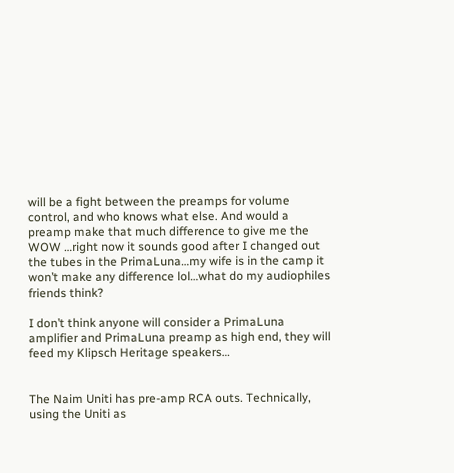will be a fight between the preamps for volume control, and who knows what else. And would a preamp make that much difference to give me the WOW …right now it sounds good after I changed out the tubes in the PrimaLuna…my wife is in the camp it won’t make any difference lol…what do my audiophiles friends think?

I don’t think anyone will consider a PrimaLuna amplifier and PrimaLuna preamp as high end, they will feed my Klipsch Heritage speakers…


The Naim Uniti has pre-amp RCA outs. Technically, using the Uniti as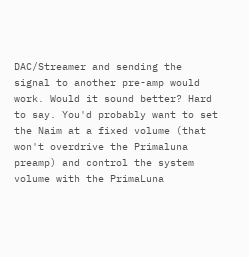DAC/Streamer and sending the signal to another pre-amp would work. Would it sound better? Hard to say. You'd probably want to set the Naim at a fixed volume (that won't overdrive the Primaluna preamp) and control the system volume with the PrimaLuna